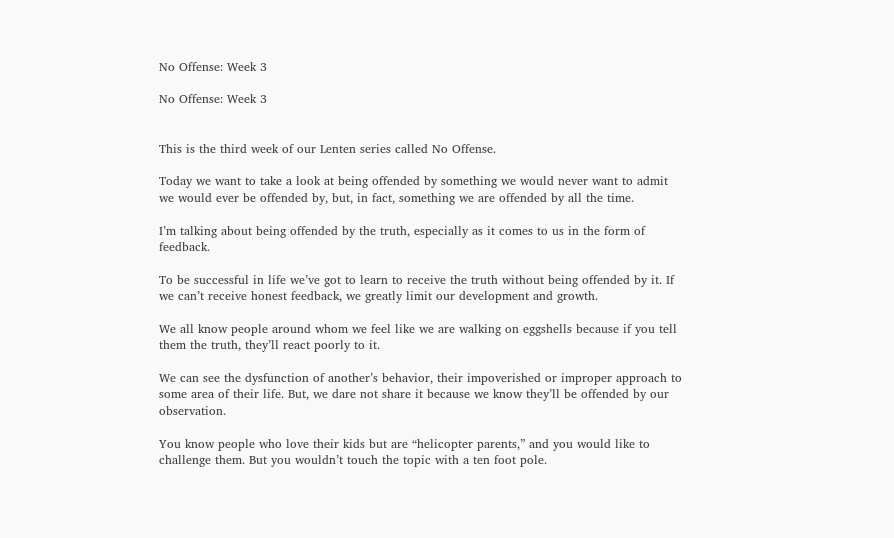No Offense: Week 3

No Offense: Week 3


This is the third week of our Lenten series called No Offense.

Today we want to take a look at being offended by something we would never want to admit we would ever be offended by, but, in fact, something we are offended by all the time.

I’m talking about being offended by the truth, especially as it comes to us in the form of feedback.

To be successful in life we’ve got to learn to receive the truth without being offended by it. If we can’t receive honest feedback, we greatly limit our development and growth.

We all know people around whom we feel like we are walking on eggshells because if you tell them the truth, they’ll react poorly to it.

We can see the dysfunction of another’s behavior, their impoverished or improper approach to some area of their life. But, we dare not share it because we know they’ll be offended by our observation.

You know people who love their kids but are “helicopter parents,” and you would like to challenge them. But you wouldn’t touch the topic with a ten foot pole.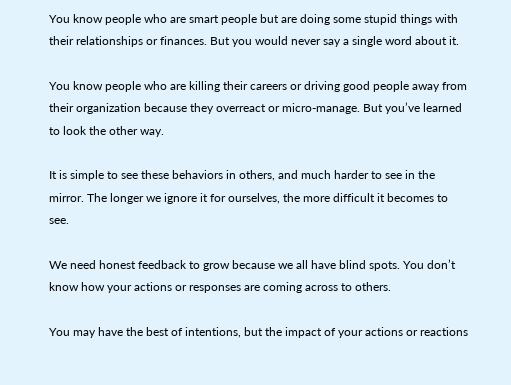You know people who are smart people but are doing some stupid things with their relationships or finances. But you would never say a single word about it.

You know people who are killing their careers or driving good people away from their organization because they overreact or micro-manage. But you’ve learned to look the other way.

It is simple to see these behaviors in others, and much harder to see in the mirror. The longer we ignore it for ourselves, the more difficult it becomes to see.

We need honest feedback to grow because we all have blind spots. You don’t know how your actions or responses are coming across to others.

You may have the best of intentions, but the impact of your actions or reactions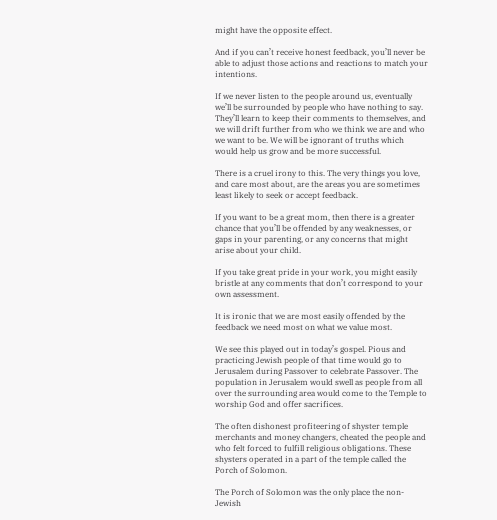might have the opposite effect.

And if you can’t receive honest feedback, you’ll never be able to adjust those actions and reactions to match your intentions.

If we never listen to the people around us, eventually we’ll be surrounded by people who have nothing to say. They’ll learn to keep their comments to themselves, and we will drift further from who we think we are and who we want to be. We will be ignorant of truths which would help us grow and be more successful.

There is a cruel irony to this. The very things you love, and care most about, are the areas you are sometimes least likely to seek or accept feedback.

If you want to be a great mom, then there is a greater chance that you’ll be offended by any weaknesses, or gaps in your parenting, or any concerns that might arise about your child.

If you take great pride in your work, you might easily bristle at any comments that don’t correspond to your own assessment.

It is ironic that we are most easily offended by the feedback we need most on what we value most.

We see this played out in today’s gospel. Pious and practicing Jewish people of that time would go to Jerusalem during Passover to celebrate Passover. The population in Jerusalem would swell as people from all over the surrounding area would come to the Temple to worship God and offer sacrifices.

The often dishonest profiteering of shyster temple merchants and money changers, cheated the people and who felt forced to fulfill religious obligations. These shysters operated in a part of the temple called the Porch of Solomon.

The Porch of Solomon was the only place the non-Jewish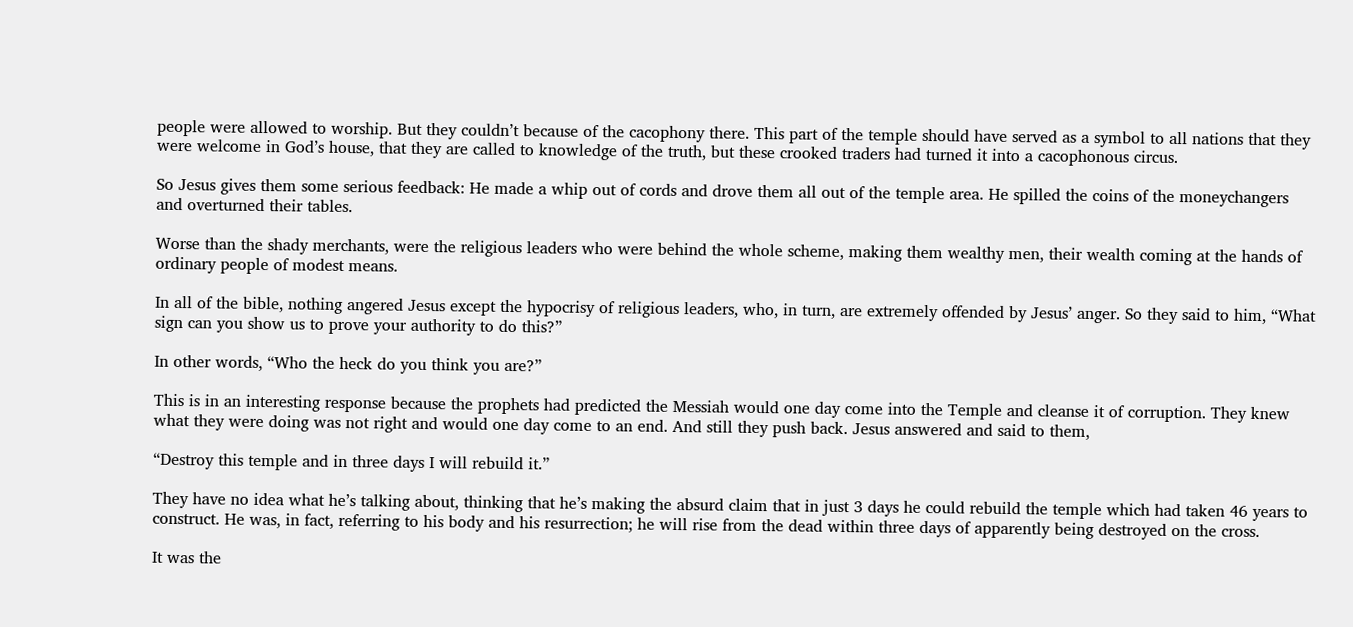people were allowed to worship. But they couldn’t because of the cacophony there. This part of the temple should have served as a symbol to all nations that they were welcome in God’s house, that they are called to knowledge of the truth, but these crooked traders had turned it into a cacophonous circus.

So Jesus gives them some serious feedback: He made a whip out of cords and drove them all out of the temple area. He spilled the coins of the moneychangers and overturned their tables.

Worse than the shady merchants, were the religious leaders who were behind the whole scheme, making them wealthy men, their wealth coming at the hands of ordinary people of modest means.

In all of the bible, nothing angered Jesus except the hypocrisy of religious leaders, who, in turn, are extremely offended by Jesus’ anger. So they said to him, “What sign can you show us to prove your authority to do this?”

In other words, “Who the heck do you think you are?”

This is in an interesting response because the prophets had predicted the Messiah would one day come into the Temple and cleanse it of corruption. They knew what they were doing was not right and would one day come to an end. And still they push back. Jesus answered and said to them,

“Destroy this temple and in three days I will rebuild it.”

They have no idea what he’s talking about, thinking that he’s making the absurd claim that in just 3 days he could rebuild the temple which had taken 46 years to construct. He was, in fact, referring to his body and his resurrection; he will rise from the dead within three days of apparently being destroyed on the cross.

It was the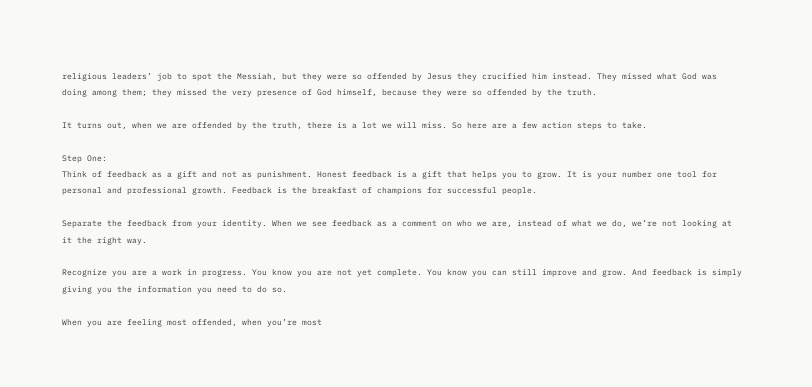religious leaders’ job to spot the Messiah, but they were so offended by Jesus they crucified him instead. They missed what God was doing among them; they missed the very presence of God himself, because they were so offended by the truth.

It turns out, when we are offended by the truth, there is a lot we will miss. So here are a few action steps to take.

Step One:
Think of feedback as a gift and not as punishment. Honest feedback is a gift that helps you to grow. It is your number one tool for personal and professional growth. Feedback is the breakfast of champions for successful people.

Separate the feedback from your identity. When we see feedback as a comment on who we are, instead of what we do, we’re not looking at it the right way.

Recognize you are a work in progress. You know you are not yet complete. You know you can still improve and grow. And feedback is simply giving you the information you need to do so.

When you are feeling most offended, when you’re most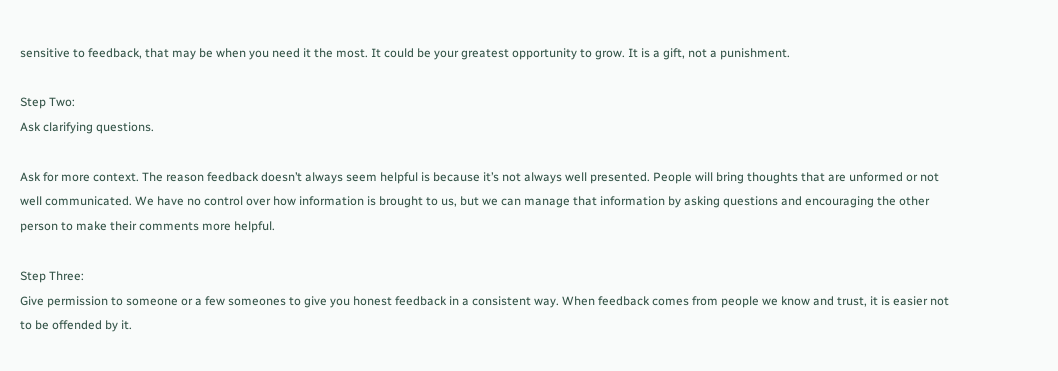sensitive to feedback, that may be when you need it the most. It could be your greatest opportunity to grow. It is a gift, not a punishment.

Step Two:
Ask clarifying questions.

Ask for more context. The reason feedback doesn’t always seem helpful is because it’s not always well presented. People will bring thoughts that are unformed or not well communicated. We have no control over how information is brought to us, but we can manage that information by asking questions and encouraging the other person to make their comments more helpful.

Step Three:
Give permission to someone or a few someones to give you honest feedback in a consistent way. When feedback comes from people we know and trust, it is easier not to be offended by it.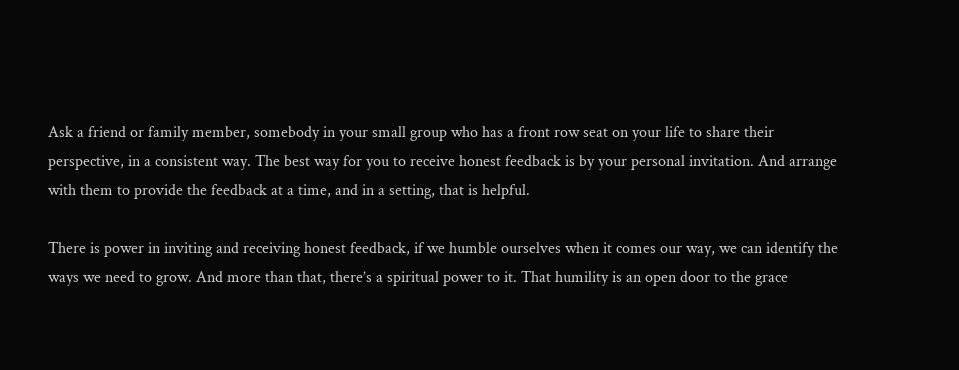Ask a friend or family member, somebody in your small group who has a front row seat on your life to share their perspective, in a consistent way. The best way for you to receive honest feedback is by your personal invitation. And arrange with them to provide the feedback at a time, and in a setting, that is helpful.

There is power in inviting and receiving honest feedback, if we humble ourselves when it comes our way, we can identify the ways we need to grow. And more than that, there’s a spiritual power to it. That humility is an open door to the grace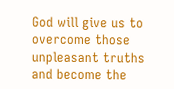God will give us to overcome those unpleasant truths and become the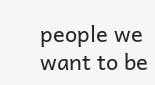people we want to be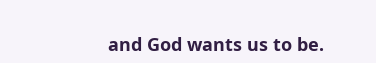and God wants us to be.